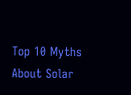Top 10 Myths About Solar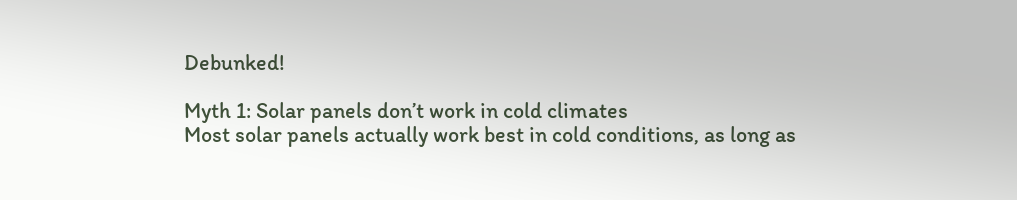Debunked!

Myth 1: Solar panels don’t work in cold climates
Most solar panels actually work best in cold conditions, as long as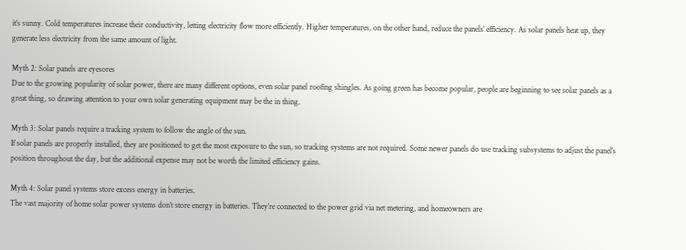it’s sunny. Cold temperatures increase their conductivity, letting electricity flow more efficiently. Higher temperatures, on the other hand, reduce the panels’ efficiency. As solar panels heat up, they generate less electricity from the same amount of light.

Myth 2: Solar panels are eyesores
Due to the growing popularity of solar power, there are many different options, even solar panel roofing shingles. As going green has become popular, people are beginning to see solar panels as a great thing, so drawing attention to your own solar generating equipment may be the in thing.

Myth 3: Solar panels require a tracking system to follow the angle of the sun.
If solar panels are properly installed, they are positioned to get the most exposure to the sun, so tracking systems are not required. Some newer panels do use tracking subsystems to adjust the panel’s position throughout the day, but the additional expense may not be worth the limited efficiency gains.

Myth 4: Solar panel systems store excess energy in batteries.
The vast majority of home solar power systems don’t store energy in batteries. They’re connected to the power grid via net metering, and homeowners are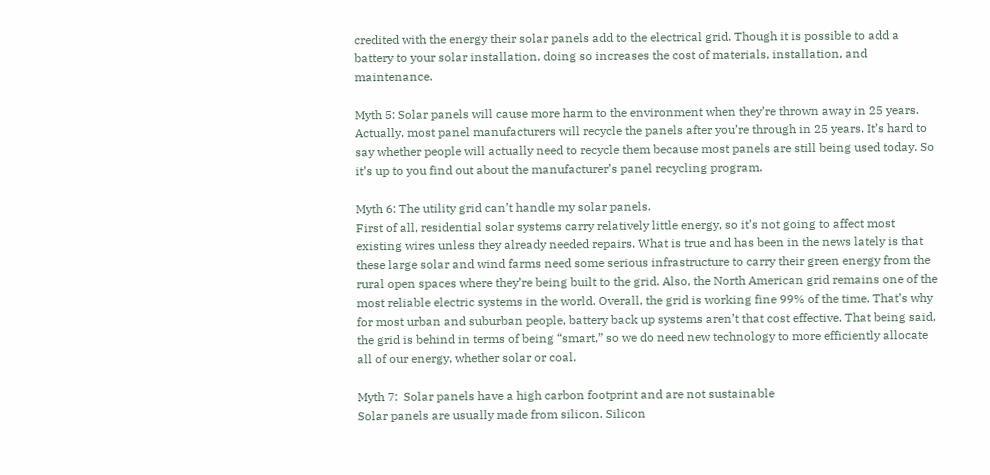credited with the energy their solar panels add to the electrical grid. Though it is possible to add a battery to your solar installation, doing so increases the cost of materials, installation, and maintenance.

Myth 5: Solar panels will cause more harm to the environment when they’re thrown away in 25 years.
Actually, most panel manufacturers will recycle the panels after you’re through in 25 years. It’s hard to say whether people will actually need to recycle them because most panels are still being used today. So it’s up to you find out about the manufacturer’s panel recycling program.

Myth 6: The utility grid can’t handle my solar panels.
First of all, residential solar systems carry relatively little energy, so it’s not going to affect most existing wires unless they already needed repairs. What is true and has been in the news lately is that these large solar and wind farms need some serious infrastructure to carry their green energy from the rural open spaces where they’re being built to the grid. Also, the North American grid remains one of the most reliable electric systems in the world. Overall, the grid is working fine 99% of the time. That’s why for most urban and suburban people, battery back up systems aren’t that cost effective. That being said, the grid is behind in terms of being “smart,” so we do need new technology to more efficiently allocate all of our energy, whether solar or coal.

Myth 7:  Solar panels have a high carbon footprint and are not sustainable
Solar panels are usually made from silicon. Silicon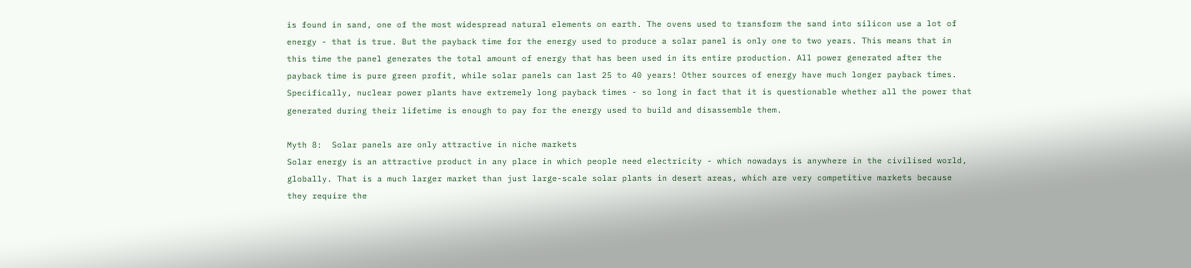is found in sand, one of the most widespread natural elements on earth. The ovens used to transform the sand into silicon use a lot of energy - that is true. But the payback time for the energy used to produce a solar panel is only one to two years. This means that in this time the panel generates the total amount of energy that has been used in its entire production. All power generated after the payback time is pure green profit, while solar panels can last 25 to 40 years! Other sources of energy have much longer payback times. Specifically, nuclear power plants have extremely long payback times - so long in fact that it is questionable whether all the power that generated during their lifetime is enough to pay for the energy used to build and disassemble them.

Myth 8:  Solar panels are only attractive in niche markets
Solar energy is an attractive product in any place in which people need electricity - which nowadays is anywhere in the civilised world, globally. That is a much larger market than just large-scale solar plants in desert areas, which are very competitive markets because they require the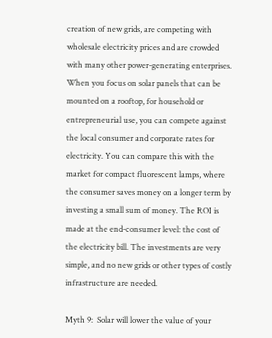creation of new grids, are competing with wholesale electricity prices and are crowded with many other power-generating enterprises. When you focus on solar panels that can be mounted on a rooftop, for household or entrepreneurial use, you can compete against the local consumer and corporate rates for electricity. You can compare this with the market for compact fluorescent lamps, where the consumer saves money on a longer term by investing a small sum of money. The ROI is made at the end-consumer level: the cost of the electricity bill. The investments are very simple, and no new grids or other types of costly infrastructure are needed.

Myth 9:  Solar will lower the value of your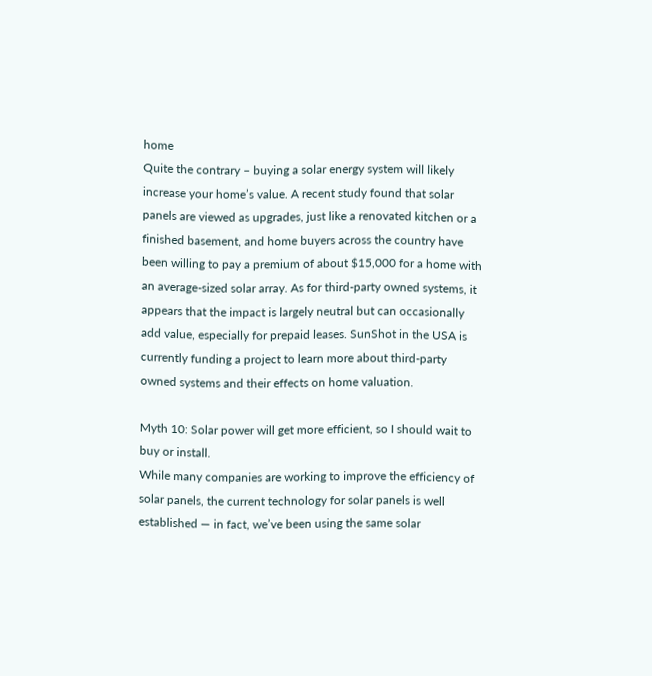home
Quite the contrary – buying a solar energy system will likely increase your home’s value. A recent study found that solar panels are viewed as upgrades, just like a renovated kitchen or a finished basement, and home buyers across the country have been willing to pay a premium of about $15,000 for a home with an average-sized solar array. As for third-party owned systems, it appears that the impact is largely neutral but can occasionally add value, especially for prepaid leases. SunShot in the USA is currently funding a project to learn more about third-party owned systems and their effects on home valuation.

Myth 10: Solar power will get more efficient, so I should wait to buy or install.
While many companies are working to improve the efficiency of solar panels, the current technology for solar panels is well established — in fact, we’ve been using the same solar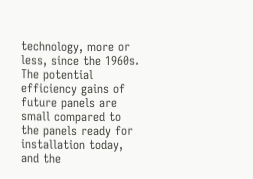technology, more or less, since the 1960s. The potential efficiency gains of future panels are small compared to the panels ready for installation today, and the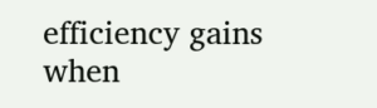efficiency gains when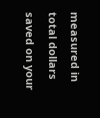measured in total dollars saved on your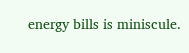energy bills is miniscule.